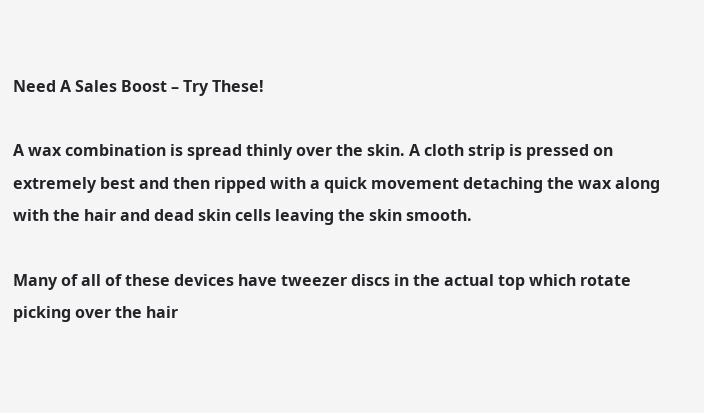Need A Sales Boost – Try These!

A wax combination is spread thinly over the skin. A cloth strip is pressed on extremely best and then ripped with a quick movement detaching the wax along with the hair and dead skin cells leaving the skin smooth.

Many of all of these devices have tweezer discs in the actual top which rotate picking over the hair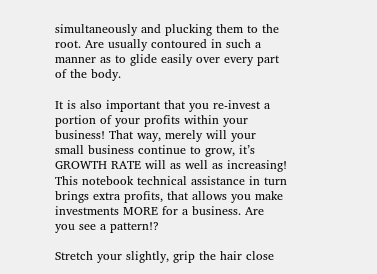simultaneously and plucking them to the root. Are usually contoured in such a manner as to glide easily over every part of the body.

It is also important that you re-invest a portion of your profits within your business! That way, merely will your small business continue to grow, it’s GROWTH RATE will as well as increasing! This notebook technical assistance in turn brings extra profits, that allows you make investments MORE for a business. Are you see a pattern!?

Stretch your slightly, grip the hair close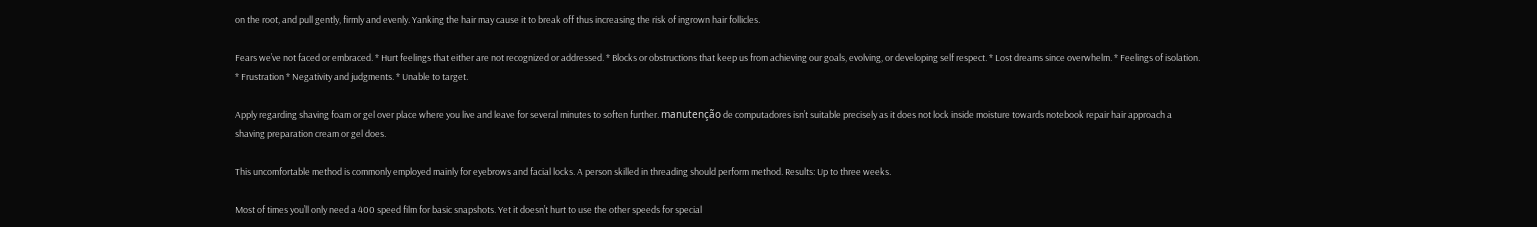on the root, and pull gently, firmly and evenly. Yanking the hair may cause it to break off thus increasing the risk of ingrown hair follicles.

Fears we’ve not faced or embraced. * Hurt feelings that either are not recognized or addressed. * Blocks or obstructions that keep us from achieving our goals, evolving, or developing self respect. * Lost dreams since overwhelm. * Feelings of isolation. * Frustration * Negativity and judgments. * Unable to target.

Apply regarding shaving foam or gel over place where you live and leave for several minutes to soften further. manutenção de computadores isn’t suitable precisely as it does not lock inside moisture towards notebook repair hair approach a shaving preparation cream or gel does.

This uncomfortable method is commonly employed mainly for eyebrows and facial locks. A person skilled in threading should perform method. Results: Up to three weeks.

Most of times you’ll only need a 400 speed film for basic snapshots. Yet it doesn’t hurt to use the other speeds for special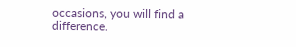occasions, you will find a difference.